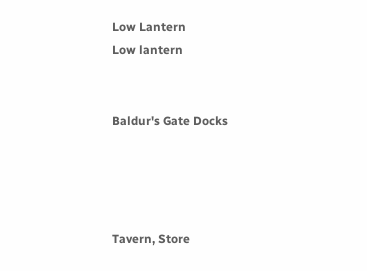Low Lantern
Low lantern


Baldur's Gate Docks




Tavern, Store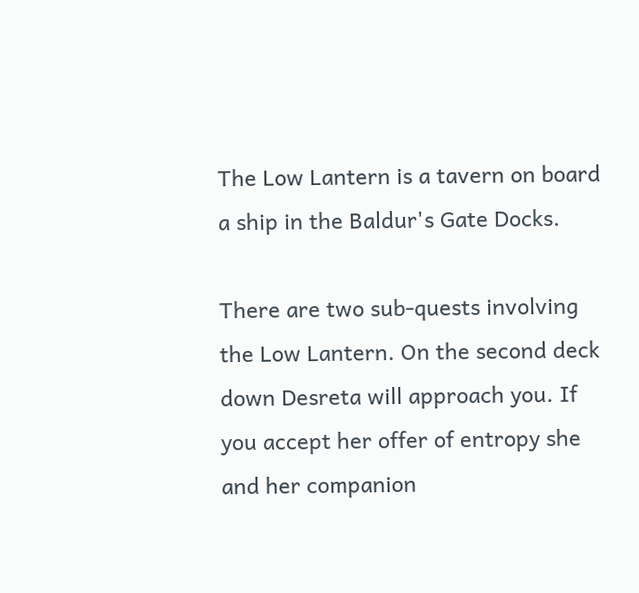The Low Lantern is a tavern on board a ship in the Baldur's Gate Docks.

There are two sub-quests involving the Low Lantern. On the second deck down Desreta will approach you. If you accept her offer of entropy she and her companion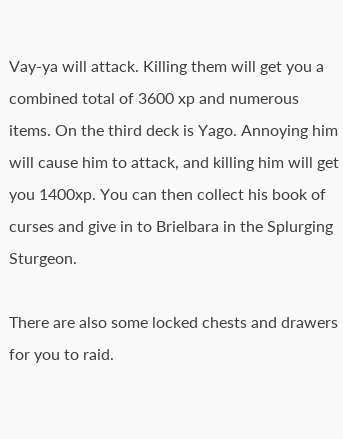Vay-ya will attack. Killing them will get you a combined total of 3600 xp and numerous items. On the third deck is Yago. Annoying him will cause him to attack, and killing him will get you 1400xp. You can then collect his book of curses and give in to Brielbara in the Splurging Sturgeon.

There are also some locked chests and drawers for you to raid.